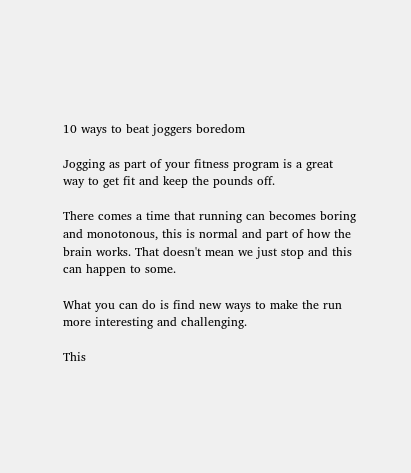10 ways to beat joggers boredom

Jogging as part of your fitness program is a great way to get fit and keep the pounds off.

There comes a time that running can becomes boring and monotonous, this is normal and part of how the brain works. That doesn't mean we just stop and this can happen to some.

What you can do is find new ways to make the run more interesting and challenging.

This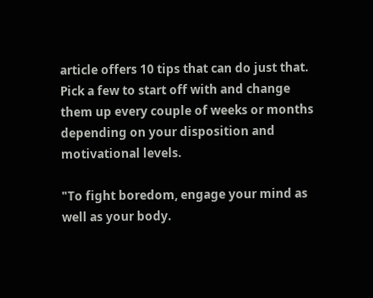article offers 10 tips that can do just that. Pick a few to start off with and change them up every couple of weeks or months depending on your disposition and motivational levels.

"To fight boredom, engage your mind as well as your body.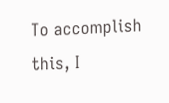To accomplish this, I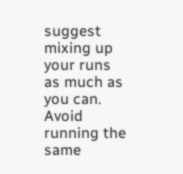suggest mixing up your runs as much as you can. Avoid running the same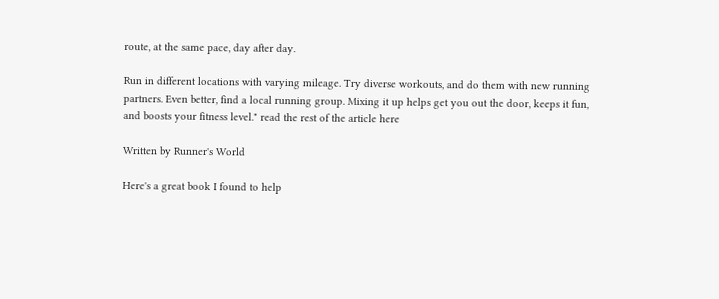route, at the same pace, day after day.

Run in different locations with varying mileage. Try diverse workouts, and do them with new running partners. Even better, find a local running group. Mixing it up helps get you out the door, keeps it fun, and boosts your fitness level." read the rest of the article here

Written by Runner's World

Here's a great book I found to help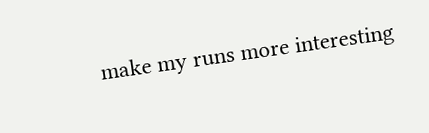make my runs more interesting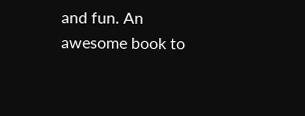and fun. An awesome book to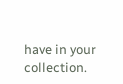have in your collection.